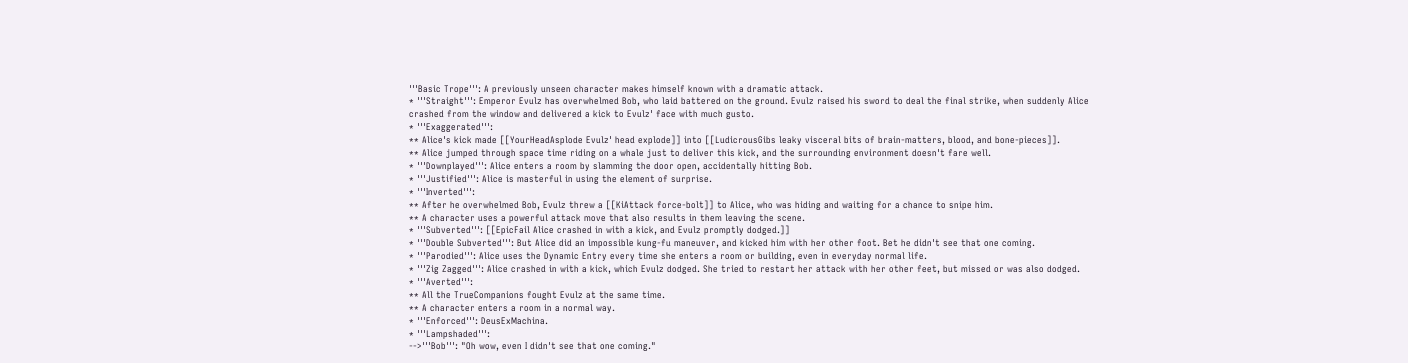'''Basic Trope''': A previously unseen character makes himself known with a dramatic attack.
* '''Straight''': Emperor Evulz has overwhelmed Bob, who laid battered on the ground. Evulz raised his sword to deal the final strike, when suddenly Alice crashed from the window and delivered a kick to Evulz' face with much gusto.
* '''Exaggerated''':
** Alice's kick made [[YourHeadAsplode Evulz' head explode]] into [[LudicrousGibs leaky visceral bits of brain-matters, blood, and bone-pieces]].
** Alice jumped through space time riding on a whale just to deliver this kick, and the surrounding environment doesn't fare well.
* '''Downplayed''': Alice enters a room by slamming the door open, accidentally hitting Bob.
* '''Justified''': Alice is masterful in using the element of surprise.
* '''Inverted''':
** After he overwhelmed Bob, Evulz threw a [[KiAttack force-bolt]] to Alice, who was hiding and waiting for a chance to snipe him.
** A character uses a powerful attack move that also results in them leaving the scene.
* '''Subverted''': [[EpicFail Alice crashed in with a kick, and Evulz promptly dodged.]]
* '''Double Subverted''': But Alice did an impossible kung-fu maneuver, and kicked him with her other foot. Bet he didn't see that one coming.
* '''Parodied''': Alice uses the Dynamic Entry every time she enters a room or building, even in everyday normal life.
* '''Zig Zagged''': Alice crashed in with a kick, which Evulz dodged. She tried to restart her attack with her other feet, but missed or was also dodged.
* '''Averted''':
** All the TrueCompanions fought Evulz at the same time.
** A character enters a room in a normal way.
* '''Enforced''': DeusExMachina.
* '''Lampshaded''':
-->'''Bob''': "Oh wow, even I didn't see that one coming."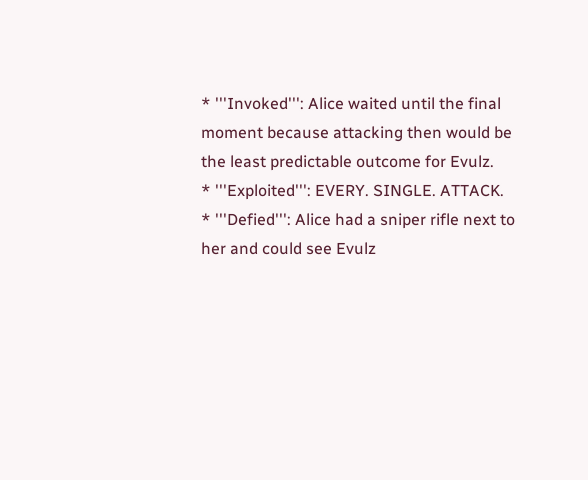* '''Invoked''': Alice waited until the final moment because attacking then would be the least predictable outcome for Evulz.
* '''Exploited''': EVERY. SINGLE. ATTACK.
* '''Defied''': Alice had a sniper rifle next to her and could see Evulz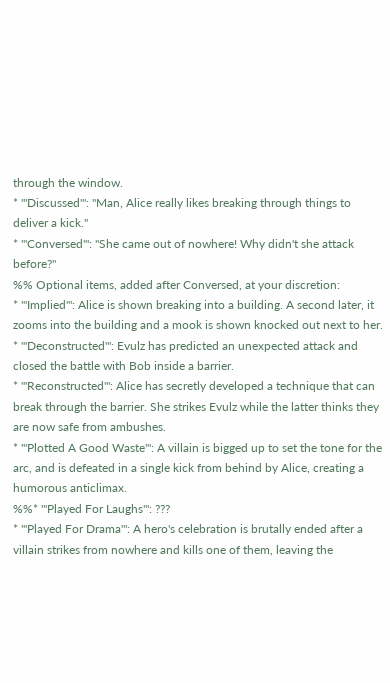through the window.
* '''Discussed''': "Man, Alice really likes breaking through things to deliver a kick."
* '''Conversed''': "She came out of nowhere! Why didn't she attack before?"
%% Optional items, added after Conversed, at your discretion:
* '''Implied''': Alice is shown breaking into a building. A second later, it zooms into the building and a mook is shown knocked out next to her.
* '''Deconstructed''': Evulz has predicted an unexpected attack and closed the battle with Bob inside a barrier.
* '''Reconstructed''': Alice has secretly developed a technique that can break through the barrier. She strikes Evulz while the latter thinks they are now safe from ambushes.
* '''Plotted A Good Waste''': A villain is bigged up to set the tone for the arc, and is defeated in a single kick from behind by Alice, creating a humorous anticlimax.
%%* '''Played For Laughs''': ???
* '''Played For Drama''': A hero's celebration is brutally ended after a villain strikes from nowhere and kills one of them, leaving the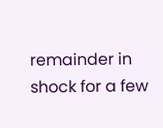remainder in shock for a few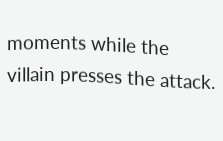moments while the villain presses the attack.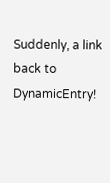Suddenly, a link back to DynamicEntry!